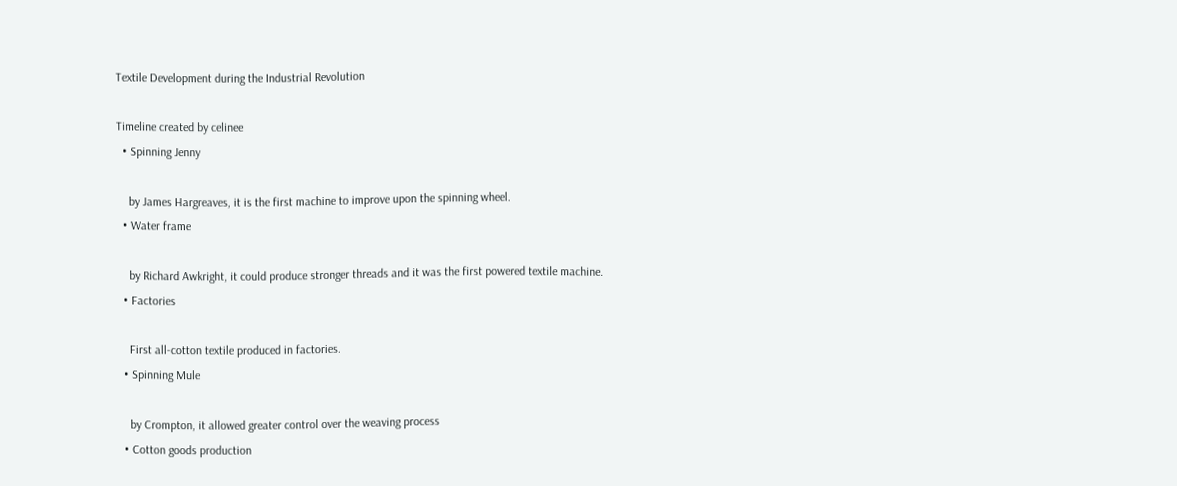Textile Development during the Industrial Revolution

Timeline created by celinee
  • Spinning Jenny

    by James Hargreaves, it is the first machine to improve upon the spinning wheel.
  • Water frame

    by Richard Awkright, it could produce stronger threads and it was the first powered textile machine.
  • Factories

    First all-cotton textile produced in factories.
  • Spinning Mule

    by Crompton, it allowed greater control over the weaving process
  • Cotton goods production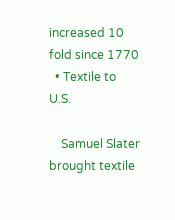increased 10 fold since 1770
  • Textile to U.S.

    Samuel Slater brought textile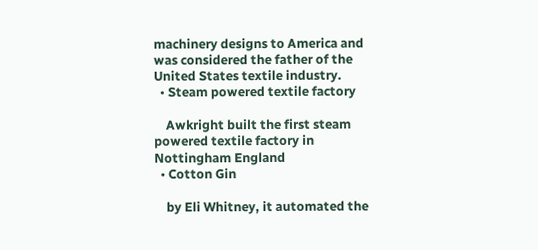machinery designs to America and was considered the father of the United States textile industry.
  • Steam powered textile factory

    Awkright built the first steam powered textile factory in Nottingham England
  • Cotton Gin

    by Eli Whitney, it automated the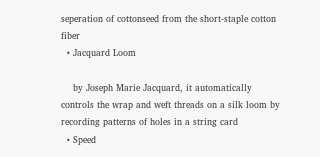seperation of cottonseed from the short-staple cotton fiber
  • Jacquard Loom

    by Joseph Marie Jacquard, it automatically controls the wrap and weft threads on a silk loom by recording patterns of holes in a string card
  • Speed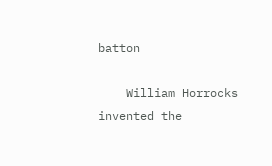batton

    William Horrocks invented the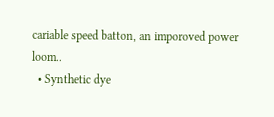cariable speed batton, an imporoved power loom..
  • Synthetic dye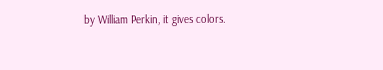by William Perkin, it gives colors.